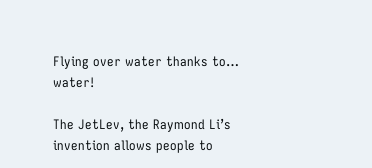Flying over water thanks to… water!

The JetLev, the Raymond Li’s invention allows people to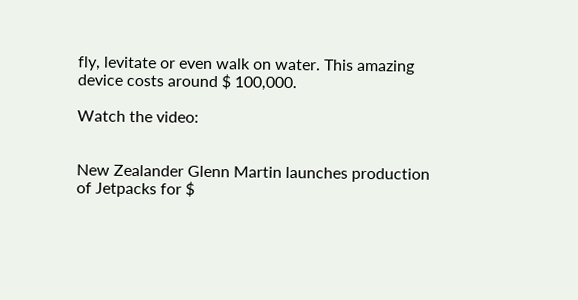fly, levitate or even walk on water. This amazing device costs around $ 100,000.

Watch the video:


New Zealander Glenn Martin launches production of Jetpacks for $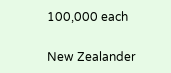100,000 each

New Zealander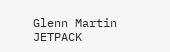Glenn Martin JETPACK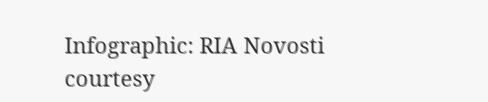Infographic: RIA Novosti courtesy